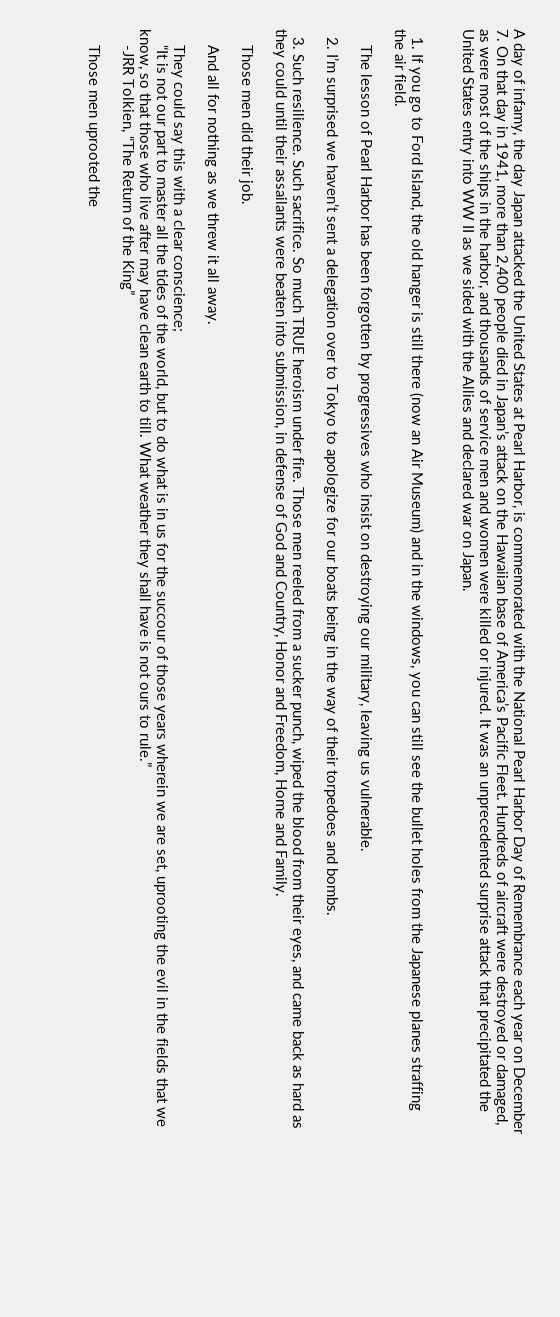A day of infamy, the day Japan attacked the United States at Pearl Harbor, is commemorated with the National Pearl Harbor Day of Remembrance each year on December 7. On that day in 1941, more than 2,400 people died in Japan’s attack on the Hawaiian base of America’s Pacific Fleet. Hundreds of aircraft were destroyed or damaged, as were most of the ships in the harbor, and thousands of service men and women were killed or injured. It was an unprecedented surprise attack that precipitated the United States entry into WW II as we sided with the Allies and declared war on Japan.


  1. If you go to Ford Island, the old hanger is still there (now an Air Museum) and in the windows, you can still see the bullet holes from the Japanese planes straffing the air field.

    The lesson of Pearl Harbor has been forgotten by progressives who insist on destroying our military, leaving us vulnerable.

  2. I’m surprised we haven’t sent a delegation over to Tokyo to apologize for our boats being in the way of their torpedoes and bombs.

  3. Such resilience. Such sacrifice. So much TRUE heroism under fire. Those men reeled from a sucker punch, wiped the blood from their eyes, and came back as hard as they could until their assailants were beaten into submission, in defense of God and Country, Honor and Freedom, Home and Family.

    Those men did their job.

    And all for nothing as we threw it all away.

    They could say this with a clear conscience;
    “It is not our part to master all the tides of the world, but to do what is in us for the succour of those years wherein we are set, uprooting the evil in the fields that we know, so that those who live after may have clean earth to till. What weather they shall have is not ours to rule.”
    -JRR Tolkien, “The Return of the King”

    Those men uprooted the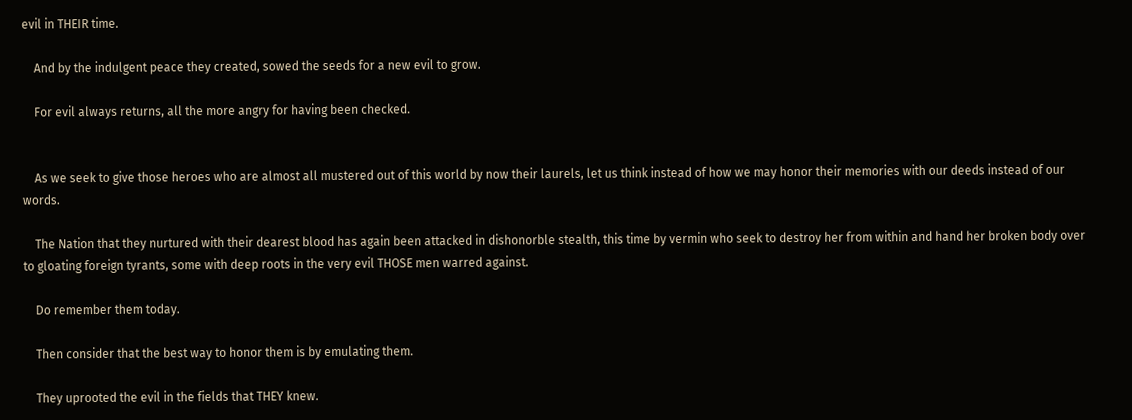evil in THEIR time.

    And by the indulgent peace they created, sowed the seeds for a new evil to grow.

    For evil always returns, all the more angry for having been checked.


    As we seek to give those heroes who are almost all mustered out of this world by now their laurels, let us think instead of how we may honor their memories with our deeds instead of our words.

    The Nation that they nurtured with their dearest blood has again been attacked in dishonorble stealth, this time by vermin who seek to destroy her from within and hand her broken body over to gloating foreign tyrants, some with deep roots in the very evil THOSE men warred against.

    Do remember them today.

    Then consider that the best way to honor them is by emulating them.

    They uprooted the evil in the fields that THEY knew.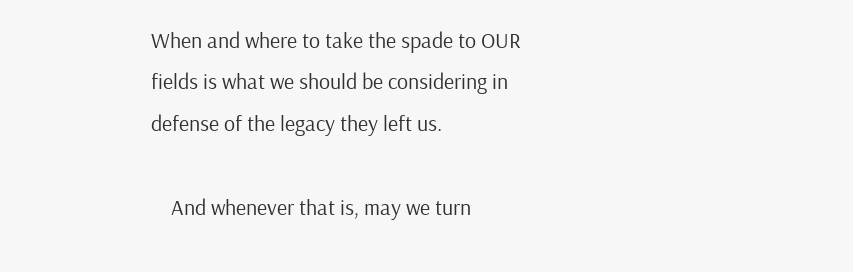When and where to take the spade to OUR fields is what we should be considering in defense of the legacy they left us.

    And whenever that is, may we turn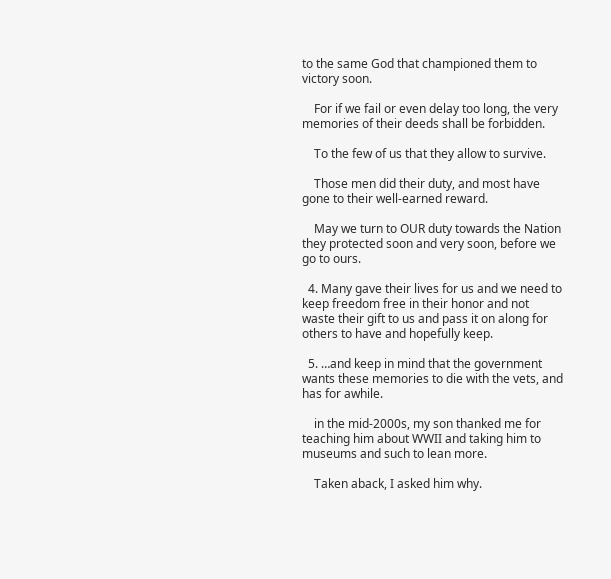to the same God that championed them to victory soon.

    For if we fail or even delay too long, the very memories of their deeds shall be forbidden.

    To the few of us that they allow to survive.

    Those men did their duty, and most have gone to their well-earned reward.

    May we turn to OUR duty towards the Nation they protected soon and very soon, before we go to ours.

  4. Many gave their lives for us and we need to keep freedom free in their honor and not waste their gift to us and pass it on along for others to have and hopefully keep.

  5. …and keep in mind that the government wants these memories to die with the vets, and has for awhile.

    in the mid-2000s, my son thanked me for teaching him about WWII and taking him to museums and such to lean more.

    Taken aback, I asked him why.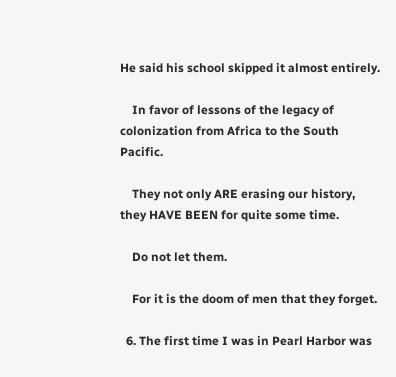He said his school skipped it almost entirely.

    In favor of lessons of the legacy of colonization from Africa to the South Pacific.

    They not only ARE erasing our history, they HAVE BEEN for quite some time.

    Do not let them.

    For it is the doom of men that they forget.

  6. The first time I was in Pearl Harbor was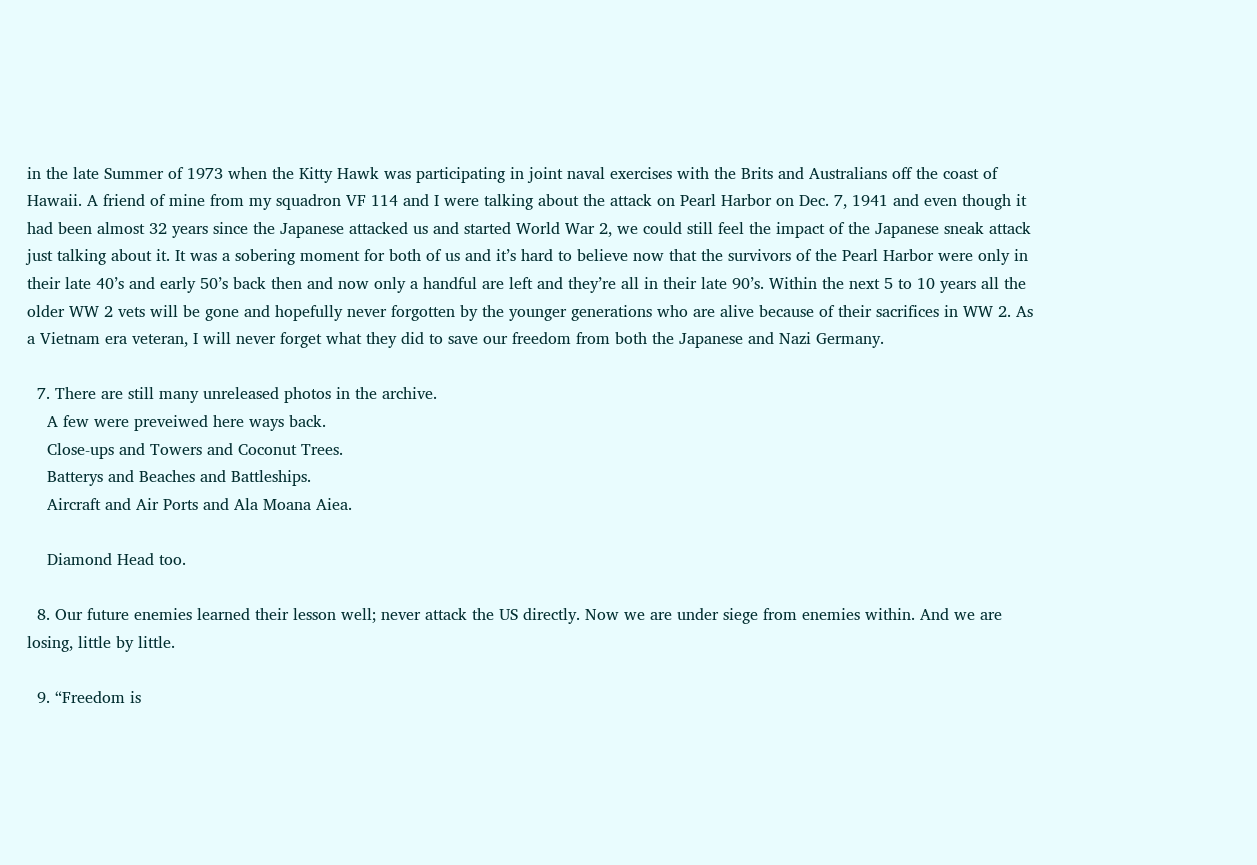in the late Summer of 1973 when the Kitty Hawk was participating in joint naval exercises with the Brits and Australians off the coast of Hawaii. A friend of mine from my squadron VF 114 and I were talking about the attack on Pearl Harbor on Dec. 7, 1941 and even though it had been almost 32 years since the Japanese attacked us and started World War 2, we could still feel the impact of the Japanese sneak attack just talking about it. It was a sobering moment for both of us and it’s hard to believe now that the survivors of the Pearl Harbor were only in their late 40’s and early 50’s back then and now only a handful are left and they’re all in their late 90’s. Within the next 5 to 10 years all the older WW 2 vets will be gone and hopefully never forgotten by the younger generations who are alive because of their sacrifices in WW 2. As a Vietnam era veteran, I will never forget what they did to save our freedom from both the Japanese and Nazi Germany.

  7. There are still many unreleased photos in the archive.
    A few were preveiwed here ways back.
    Close-ups and Towers and Coconut Trees.
    Batterys and Beaches and Battleships.
    Aircraft and Air Ports and Ala Moana Aiea.

    Diamond Head too.

  8. Our future enemies learned their lesson well; never attack the US directly. Now we are under siege from enemies within. And we are losing, little by little.

  9. “Freedom is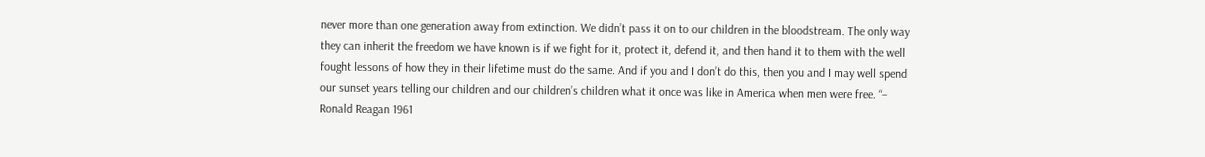never more than one generation away from extinction. We didn’t pass it on to our children in the bloodstream. The only way they can inherit the freedom we have known is if we fight for it, protect it, defend it, and then hand it to them with the well fought lessons of how they in their lifetime must do the same. And if you and I don’t do this, then you and I may well spend our sunset years telling our children and our children’s children what it once was like in America when men were free. “– Ronald Reagan 1961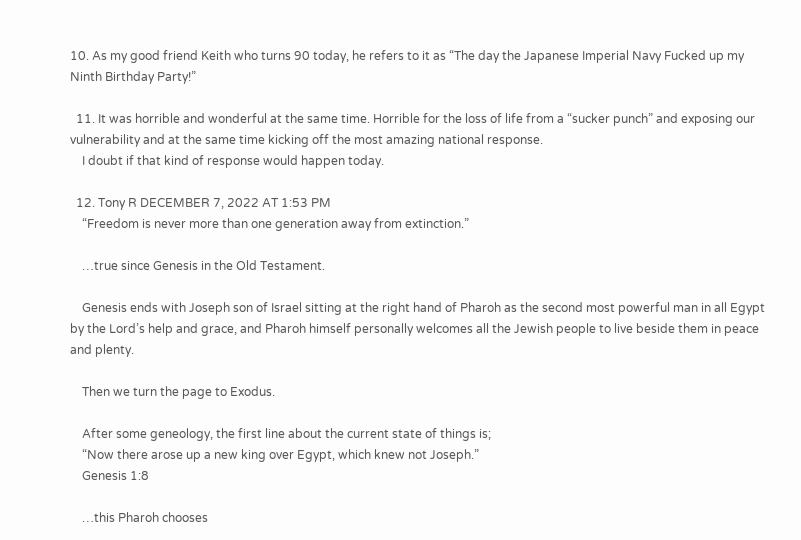10. As my good friend Keith who turns 90 today, he refers to it as “The day the Japanese Imperial Navy Fucked up my Ninth Birthday Party!”

  11. It was horrible and wonderful at the same time. Horrible for the loss of life from a “sucker punch” and exposing our vulnerability and at the same time kicking off the most amazing national response.
    I doubt if that kind of response would happen today.

  12. Tony R DECEMBER 7, 2022 AT 1:53 PM
    “Freedom is never more than one generation away from extinction.”

    …true since Genesis in the Old Testament.

    Genesis ends with Joseph son of Israel sitting at the right hand of Pharoh as the second most powerful man in all Egypt by the Lord’s help and grace, and Pharoh himself personally welcomes all the Jewish people to live beside them in peace and plenty.

    Then we turn the page to Exodus.

    After some geneology, the first line about the current state of things is;
    “Now there arose up a new king over Egypt, which knew not Joseph.”
    Genesis 1:8

    …this Pharoh chooses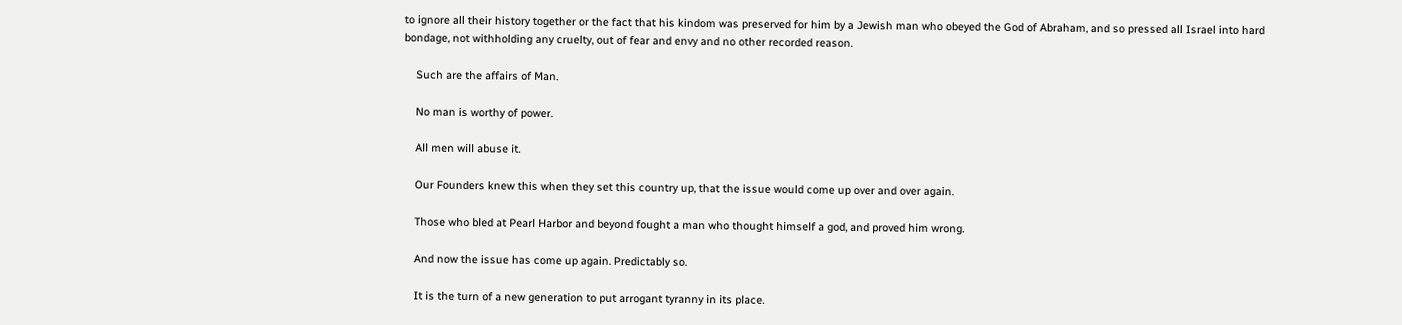to ignore all their history together or the fact that his kindom was preserved for him by a Jewish man who obeyed the God of Abraham, and so pressed all Israel into hard bondage, not withholding any cruelty, out of fear and envy and no other recorded reason.

    Such are the affairs of Man.

    No man is worthy of power.

    All men will abuse it.

    Our Founders knew this when they set this country up, that the issue would come up over and over again.

    Those who bled at Pearl Harbor and beyond fought a man who thought himself a god, and proved him wrong.

    And now the issue has come up again. Predictably so.

    It is the turn of a new generation to put arrogant tyranny in its place.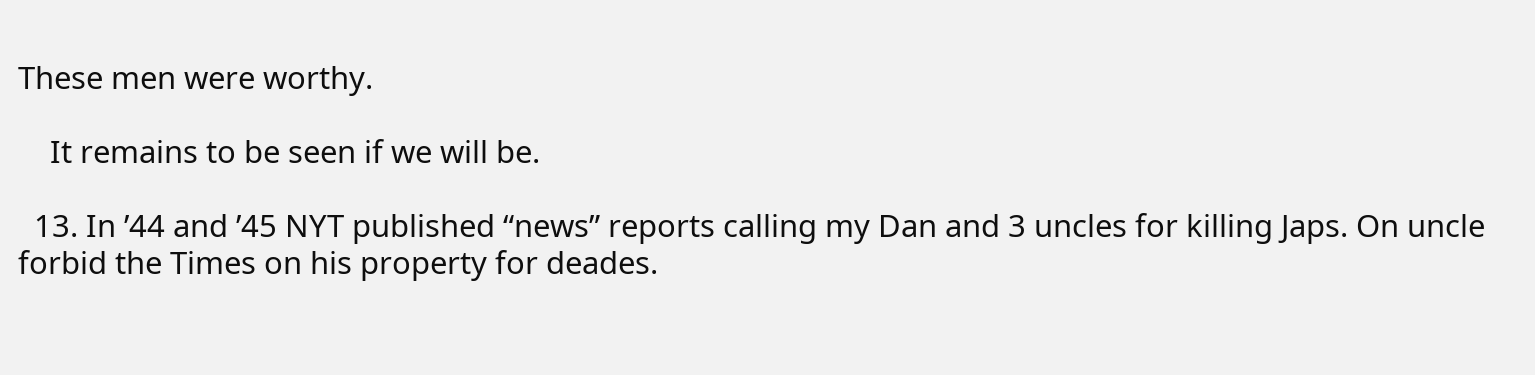These men were worthy.

    It remains to be seen if we will be.

  13. In ’44 and ’45 NYT published “news” reports calling my Dan and 3 uncles for killing Japs. On uncle forbid the Times on his property for deades.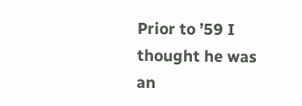Prior to ’59 I thought he was an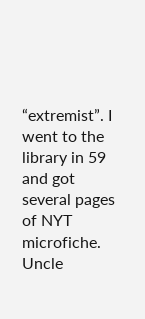“extremist”. I went to the library in 59 and got several pages of NYT microfiche. Uncle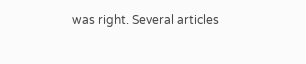was right. Several articles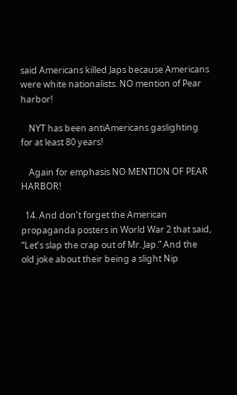said Americans killed Japs because Americans were white nationalists. NO mention of Pear harbor!

    NYT has been antiAmericans gaslighting for at least 80 years!

    Again for emphasis NO MENTION OF PEAR HARBOR!

  14. And don’t forget the American propaganda posters in World War 2 that said, “Let’s slap the crap out of Mr. Jap.” And the old joke about their being a slight Nip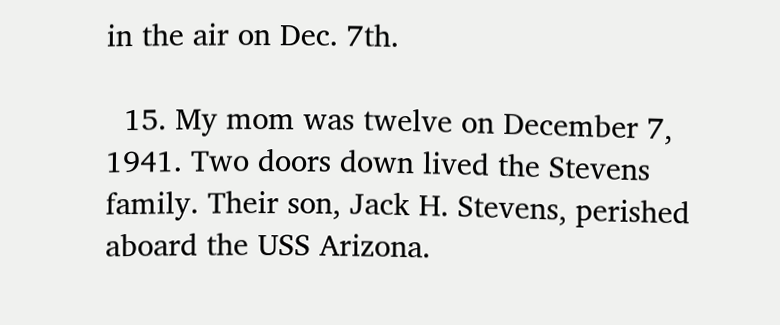in the air on Dec. 7th.

  15. My mom was twelve on December 7, 1941. Two doors down lived the Stevens family. Their son, Jack H. Stevens, perished aboard the USS Arizona.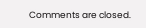Comments are closed.